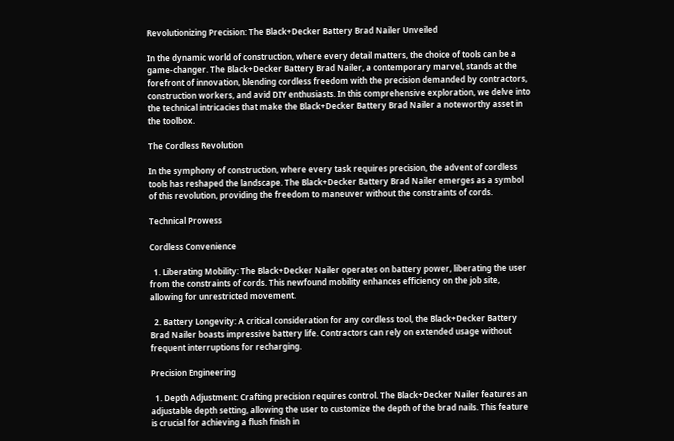Revolutionizing Precision: The Black+Decker Battery Brad Nailer Unveiled

In the dynamic world of construction, where every detail matters, the choice of tools can be a game-changer. The Black+Decker Battery Brad Nailer, a contemporary marvel, stands at the forefront of innovation, blending cordless freedom with the precision demanded by contractors, construction workers, and avid DIY enthusiasts. In this comprehensive exploration, we delve into the technical intricacies that make the Black+Decker Battery Brad Nailer a noteworthy asset in the toolbox.

The Cordless Revolution

In the symphony of construction, where every task requires precision, the advent of cordless tools has reshaped the landscape. The Black+Decker Battery Brad Nailer emerges as a symbol of this revolution, providing the freedom to maneuver without the constraints of cords.

Technical Prowess

Cordless Convenience

  1. Liberating Mobility: The Black+Decker Nailer operates on battery power, liberating the user from the constraints of cords. This newfound mobility enhances efficiency on the job site, allowing for unrestricted movement.

  2. Battery Longevity: A critical consideration for any cordless tool, the Black+Decker Battery Brad Nailer boasts impressive battery life. Contractors can rely on extended usage without frequent interruptions for recharging.

Precision Engineering

  1. Depth Adjustment: Crafting precision requires control. The Black+Decker Nailer features an adjustable depth setting, allowing the user to customize the depth of the brad nails. This feature is crucial for achieving a flush finish in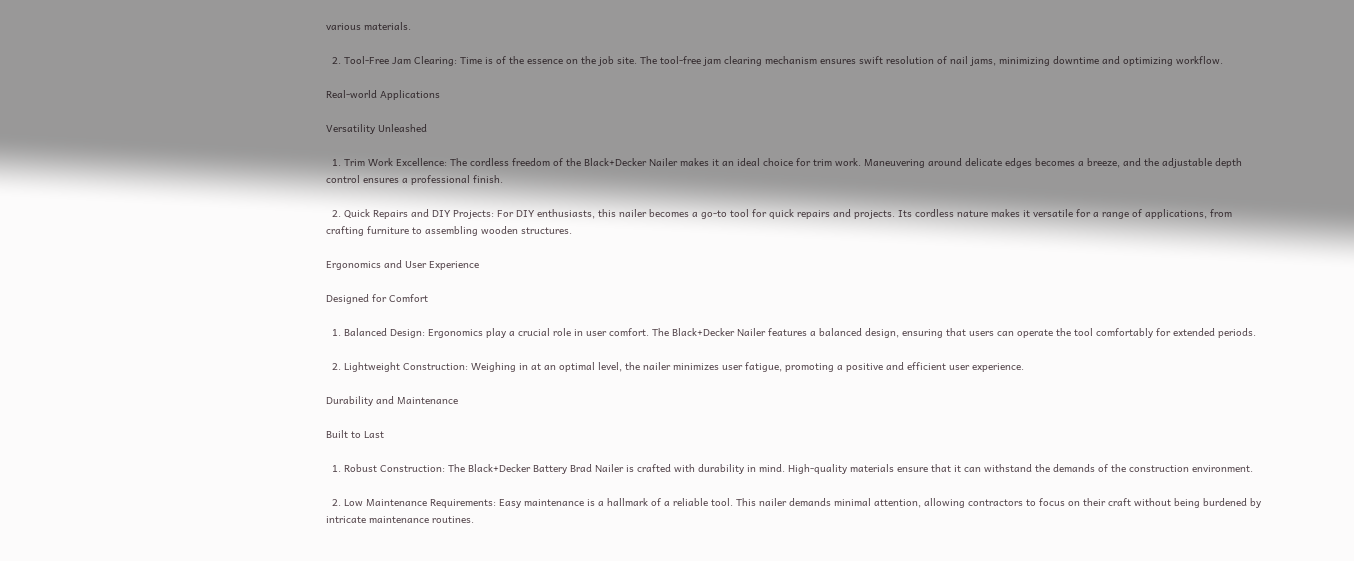various materials.

  2. Tool-Free Jam Clearing: Time is of the essence on the job site. The tool-free jam clearing mechanism ensures swift resolution of nail jams, minimizing downtime and optimizing workflow.

Real-world Applications

Versatility Unleashed

  1. Trim Work Excellence: The cordless freedom of the Black+Decker Nailer makes it an ideal choice for trim work. Maneuvering around delicate edges becomes a breeze, and the adjustable depth control ensures a professional finish.

  2. Quick Repairs and DIY Projects: For DIY enthusiasts, this nailer becomes a go-to tool for quick repairs and projects. Its cordless nature makes it versatile for a range of applications, from crafting furniture to assembling wooden structures.

Ergonomics and User Experience

Designed for Comfort

  1. Balanced Design: Ergonomics play a crucial role in user comfort. The Black+Decker Nailer features a balanced design, ensuring that users can operate the tool comfortably for extended periods.

  2. Lightweight Construction: Weighing in at an optimal level, the nailer minimizes user fatigue, promoting a positive and efficient user experience.

Durability and Maintenance

Built to Last

  1. Robust Construction: The Black+Decker Battery Brad Nailer is crafted with durability in mind. High-quality materials ensure that it can withstand the demands of the construction environment.

  2. Low Maintenance Requirements: Easy maintenance is a hallmark of a reliable tool. This nailer demands minimal attention, allowing contractors to focus on their craft without being burdened by intricate maintenance routines.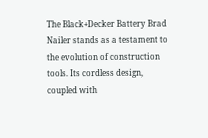The Black+Decker Battery Brad Nailer stands as a testament to the evolution of construction tools. Its cordless design, coupled with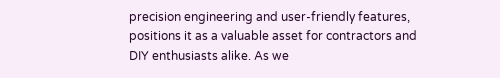precision engineering and user-friendly features, positions it as a valuable asset for contractors and DIY enthusiasts alike. As we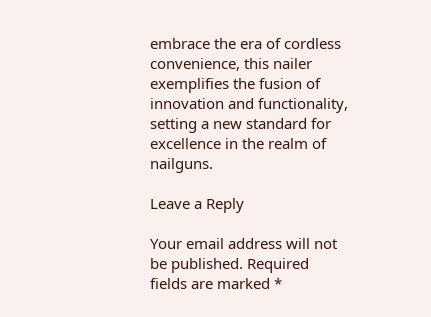embrace the era of cordless convenience, this nailer exemplifies the fusion of innovation and functionality, setting a new standard for excellence in the realm of nailguns.

Leave a Reply

Your email address will not be published. Required fields are marked *